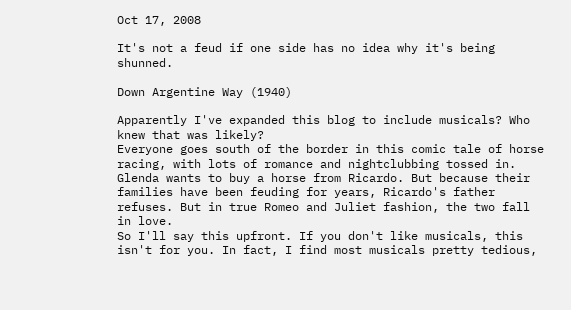Oct 17, 2008

It's not a feud if one side has no idea why it's being shunned.

Down Argentine Way (1940)

Apparently I've expanded this blog to include musicals? Who knew that was likely?
Everyone goes south of the border in this comic tale of horse racing, with lots of romance and nightclubbing tossed in. Glenda wants to buy a horse from Ricardo. But because their families have been feuding for years, Ricardo's father refuses. But in true Romeo and Juliet fashion, the two fall in love.
So I'll say this upfront. If you don't like musicals, this isn't for you. In fact, I find most musicals pretty tedious,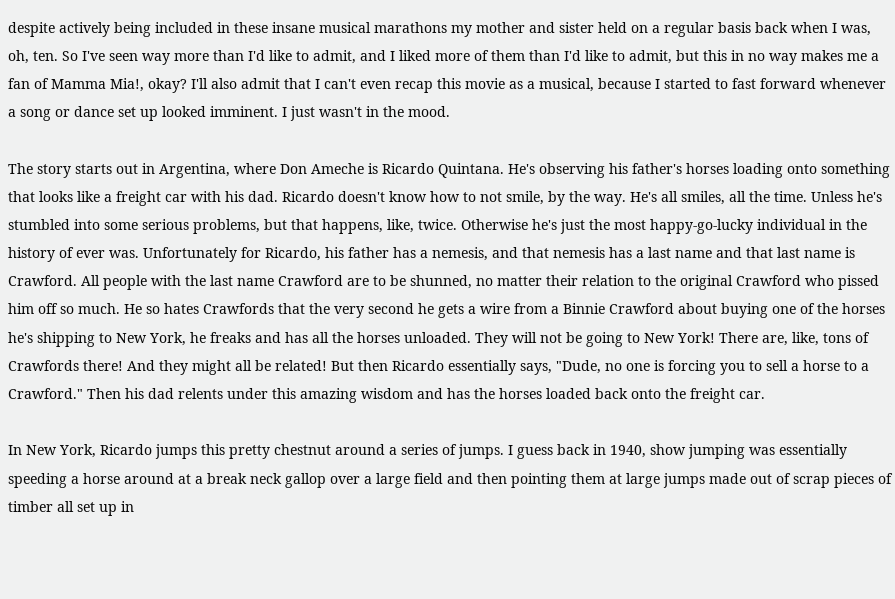despite actively being included in these insane musical marathons my mother and sister held on a regular basis back when I was, oh, ten. So I've seen way more than I'd like to admit, and I liked more of them than I'd like to admit, but this in no way makes me a fan of Mamma Mia!, okay? I'll also admit that I can't even recap this movie as a musical, because I started to fast forward whenever a song or dance set up looked imminent. I just wasn't in the mood.

The story starts out in Argentina, where Don Ameche is Ricardo Quintana. He's observing his father's horses loading onto something that looks like a freight car with his dad. Ricardo doesn't know how to not smile, by the way. He's all smiles, all the time. Unless he's stumbled into some serious problems, but that happens, like, twice. Otherwise he's just the most happy-go-lucky individual in the history of ever was. Unfortunately for Ricardo, his father has a nemesis, and that nemesis has a last name and that last name is Crawford. All people with the last name Crawford are to be shunned, no matter their relation to the original Crawford who pissed him off so much. He so hates Crawfords that the very second he gets a wire from a Binnie Crawford about buying one of the horses he's shipping to New York, he freaks and has all the horses unloaded. They will not be going to New York! There are, like, tons of Crawfords there! And they might all be related! But then Ricardo essentially says, "Dude, no one is forcing you to sell a horse to a Crawford." Then his dad relents under this amazing wisdom and has the horses loaded back onto the freight car.

In New York, Ricardo jumps this pretty chestnut around a series of jumps. I guess back in 1940, show jumping was essentially speeding a horse around at a break neck gallop over a large field and then pointing them at large jumps made out of scrap pieces of timber all set up in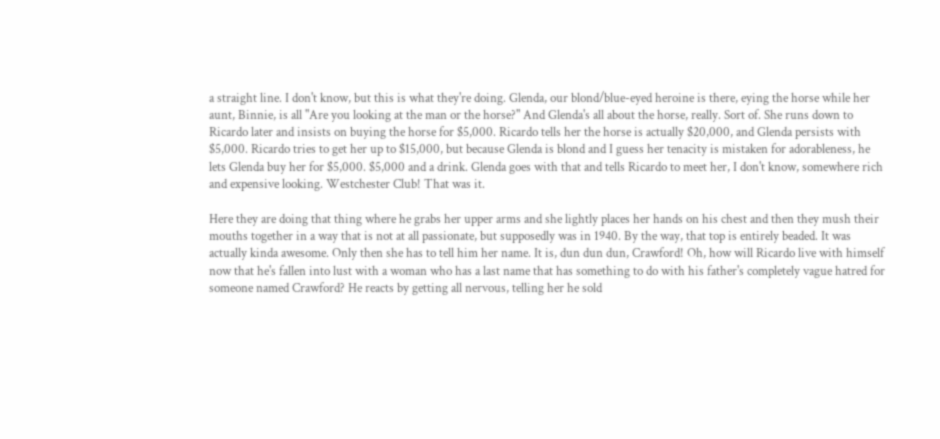a straight line. I don't know, but this is what they're doing. Glenda, our blond/blue-eyed heroine is there, eying the horse while her aunt, Binnie, is all "Are you looking at the man or the horse?" And Glenda's all about the horse, really. Sort of. She runs down to Ricardo later and insists on buying the horse for $5,000. Ricardo tells her the horse is actually $20,000, and Glenda persists with $5,000. Ricardo tries to get her up to $15,000, but because Glenda is blond and I guess her tenacity is mistaken for adorableness, he lets Glenda buy her for $5,000. $5,000 and a drink. Glenda goes with that and tells Ricardo to meet her, I don't know, somewhere rich and expensive looking. Westchester Club! That was it.

Here they are doing that thing where he grabs her upper arms and she lightly places her hands on his chest and then they mush their mouths together in a way that is not at all passionate, but supposedly was in 1940. By the way, that top is entirely beaded. It was actually kinda awesome. Only then she has to tell him her name. It is, dun dun dun, Crawford! Oh, how will Ricardo live with himself now that he's fallen into lust with a woman who has a last name that has something to do with his father's completely vague hatred for someone named Crawford? He reacts by getting all nervous, telling her he sold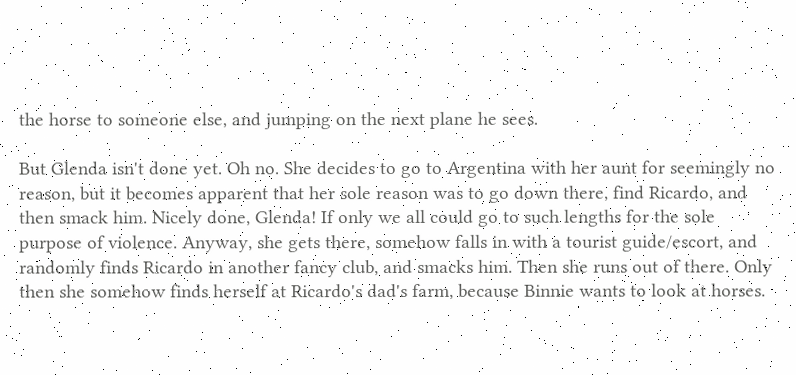the horse to someone else, and jumping on the next plane he sees.

But Glenda isn't done yet. Oh no. She decides to go to Argentina with her aunt for seemingly no reason, but it becomes apparent that her sole reason was to go down there, find Ricardo, and then smack him. Nicely done, Glenda! If only we all could go to such lengths for the sole purpose of violence. Anyway, she gets there, somehow falls in with a tourist guide/escort, and randomly finds Ricardo in another fancy club, and smacks him. Then she runs out of there. Only then she somehow finds herself at Ricardo's dad's farm, because Binnie wants to look at horses.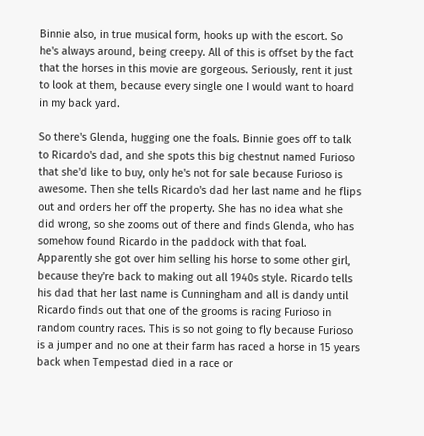Binnie also, in true musical form, hooks up with the escort. So he's always around, being creepy. All of this is offset by the fact that the horses in this movie are gorgeous. Seriously, rent it just to look at them, because every single one I would want to hoard in my back yard.

So there's Glenda, hugging one the foals. Binnie goes off to talk to Ricardo's dad, and she spots this big chestnut named Furioso that she'd like to buy, only he's not for sale because Furioso is awesome. Then she tells Ricardo's dad her last name and he flips out and orders her off the property. She has no idea what she did wrong, so she zooms out of there and finds Glenda, who has somehow found Ricardo in the paddock with that foal. Apparently she got over him selling his horse to some other girl, because they're back to making out all 1940s style. Ricardo tells his dad that her last name is Cunningham and all is dandy until Ricardo finds out that one of the grooms is racing Furioso in random country races. This is so not going to fly because Furioso is a jumper and no one at their farm has raced a horse in 15 years back when Tempestad died in a race or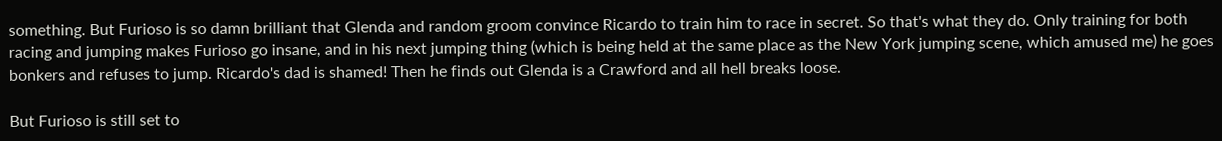something. But Furioso is so damn brilliant that Glenda and random groom convince Ricardo to train him to race in secret. So that's what they do. Only training for both racing and jumping makes Furioso go insane, and in his next jumping thing (which is being held at the same place as the New York jumping scene, which amused me) he goes bonkers and refuses to jump. Ricardo's dad is shamed! Then he finds out Glenda is a Crawford and all hell breaks loose.

But Furioso is still set to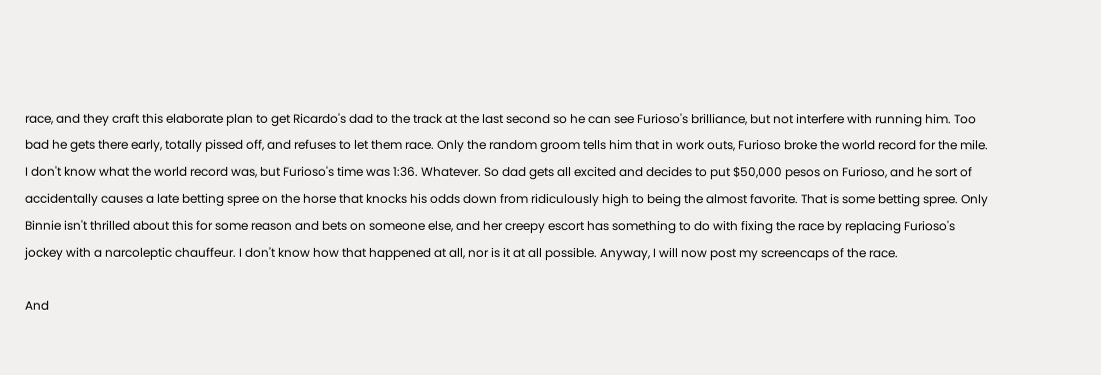race, and they craft this elaborate plan to get Ricardo's dad to the track at the last second so he can see Furioso's brilliance, but not interfere with running him. Too bad he gets there early, totally pissed off, and refuses to let them race. Only the random groom tells him that in work outs, Furioso broke the world record for the mile. I don't know what the world record was, but Furioso's time was 1:36. Whatever. So dad gets all excited and decides to put $50,000 pesos on Furioso, and he sort of accidentally causes a late betting spree on the horse that knocks his odds down from ridiculously high to being the almost favorite. That is some betting spree. Only Binnie isn't thrilled about this for some reason and bets on someone else, and her creepy escort has something to do with fixing the race by replacing Furioso's jockey with a narcoleptic chauffeur. I don't know how that happened at all, nor is it at all possible. Anyway, I will now post my screencaps of the race.

And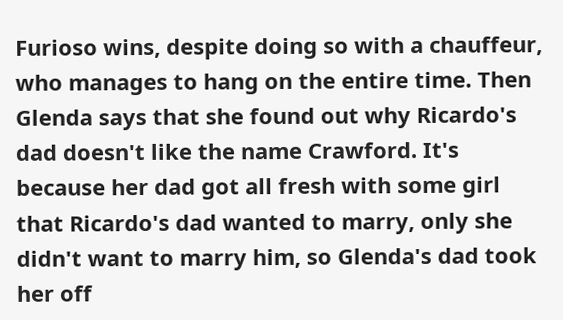Furioso wins, despite doing so with a chauffeur, who manages to hang on the entire time. Then Glenda says that she found out why Ricardo's dad doesn't like the name Crawford. It's because her dad got all fresh with some girl that Ricardo's dad wanted to marry, only she didn't want to marry him, so Glenda's dad took her off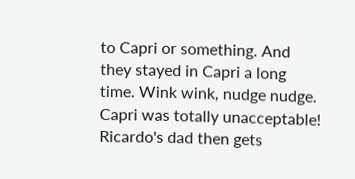to Capri or something. And they stayed in Capri a long time. Wink wink, nudge nudge. Capri was totally unacceptable! Ricardo's dad then gets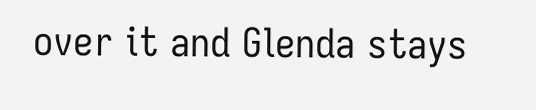over it and Glenda stays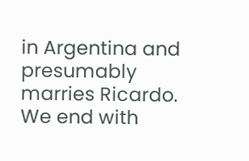in Argentina and presumably marries Ricardo. We end with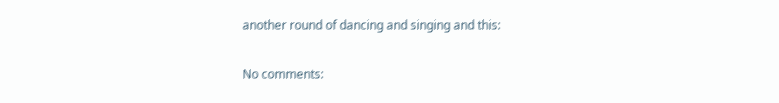another round of dancing and singing and this:

No comments: